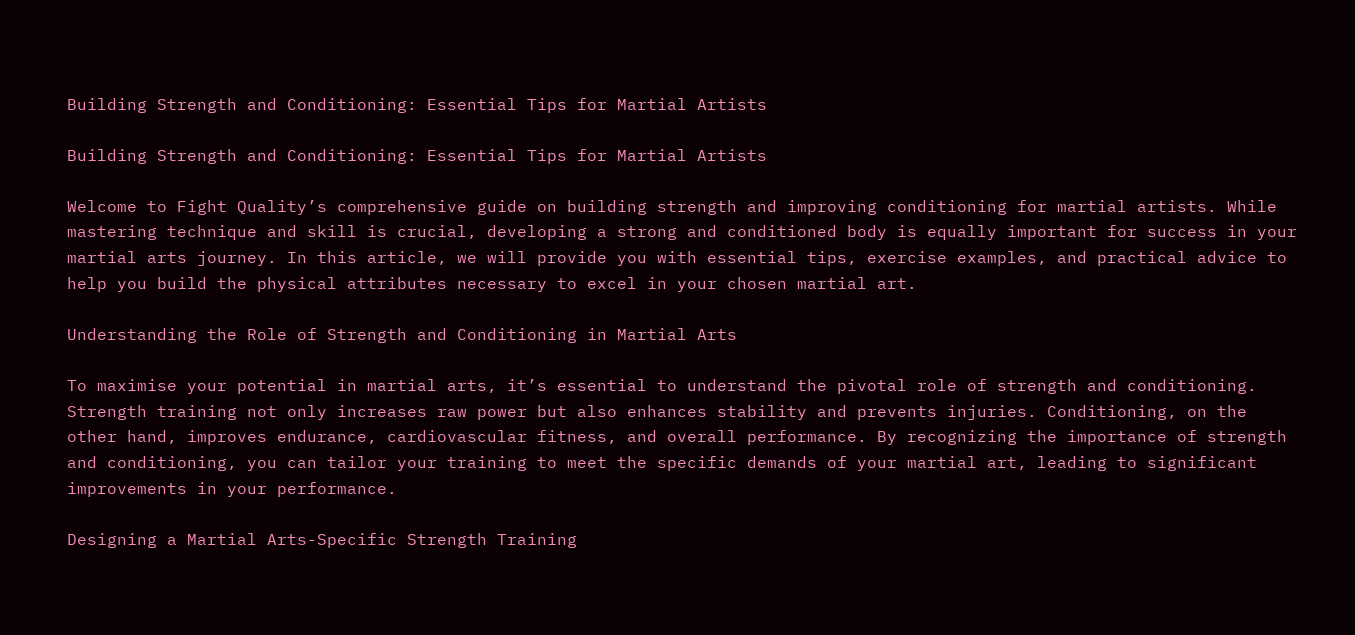Building Strength and Conditioning: Essential Tips for Martial Artists

Building Strength and Conditioning: Essential Tips for Martial Artists

Welcome to Fight Quality’s comprehensive guide on building strength and improving conditioning for martial artists. While mastering technique and skill is crucial, developing a strong and conditioned body is equally important for success in your martial arts journey. In this article, we will provide you with essential tips, exercise examples, and practical advice to help you build the physical attributes necessary to excel in your chosen martial art.

Understanding the Role of Strength and Conditioning in Martial Arts

To maximise your potential in martial arts, it’s essential to understand the pivotal role of strength and conditioning. Strength training not only increases raw power but also enhances stability and prevents injuries. Conditioning, on the other hand, improves endurance, cardiovascular fitness, and overall performance. By recognizing the importance of strength and conditioning, you can tailor your training to meet the specific demands of your martial art, leading to significant improvements in your performance.

Designing a Martial Arts-Specific Strength Training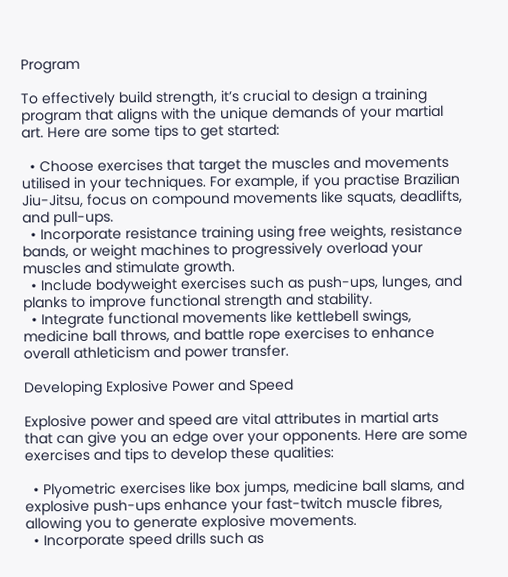Program

To effectively build strength, it’s crucial to design a training program that aligns with the unique demands of your martial art. Here are some tips to get started:

  • Choose exercises that target the muscles and movements utilised in your techniques. For example, if you practise Brazilian Jiu-Jitsu, focus on compound movements like squats, deadlifts, and pull-ups.
  • Incorporate resistance training using free weights, resistance bands, or weight machines to progressively overload your muscles and stimulate growth.
  • Include bodyweight exercises such as push-ups, lunges, and planks to improve functional strength and stability.
  • Integrate functional movements like kettlebell swings, medicine ball throws, and battle rope exercises to enhance overall athleticism and power transfer.

Developing Explosive Power and Speed

Explosive power and speed are vital attributes in martial arts that can give you an edge over your opponents. Here are some exercises and tips to develop these qualities:

  • Plyometric exercises like box jumps, medicine ball slams, and explosive push-ups enhance your fast-twitch muscle fibres, allowing you to generate explosive movements.
  • Incorporate speed drills such as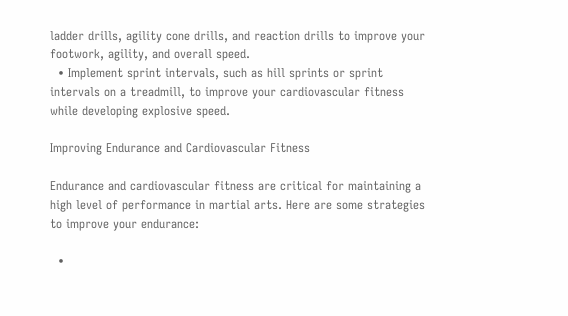ladder drills, agility cone drills, and reaction drills to improve your footwork, agility, and overall speed.
  • Implement sprint intervals, such as hill sprints or sprint intervals on a treadmill, to improve your cardiovascular fitness while developing explosive speed.

Improving Endurance and Cardiovascular Fitness

Endurance and cardiovascular fitness are critical for maintaining a high level of performance in martial arts. Here are some strategies to improve your endurance:

  •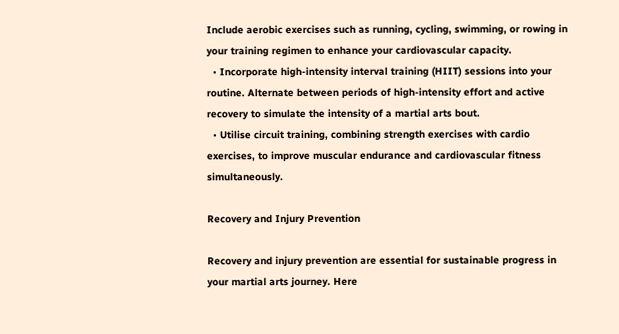Include aerobic exercises such as running, cycling, swimming, or rowing in your training regimen to enhance your cardiovascular capacity.
  • Incorporate high-intensity interval training (HIIT) sessions into your routine. Alternate between periods of high-intensity effort and active recovery to simulate the intensity of a martial arts bout.
  • Utilise circuit training, combining strength exercises with cardio exercises, to improve muscular endurance and cardiovascular fitness simultaneously.

Recovery and Injury Prevention

Recovery and injury prevention are essential for sustainable progress in your martial arts journey. Here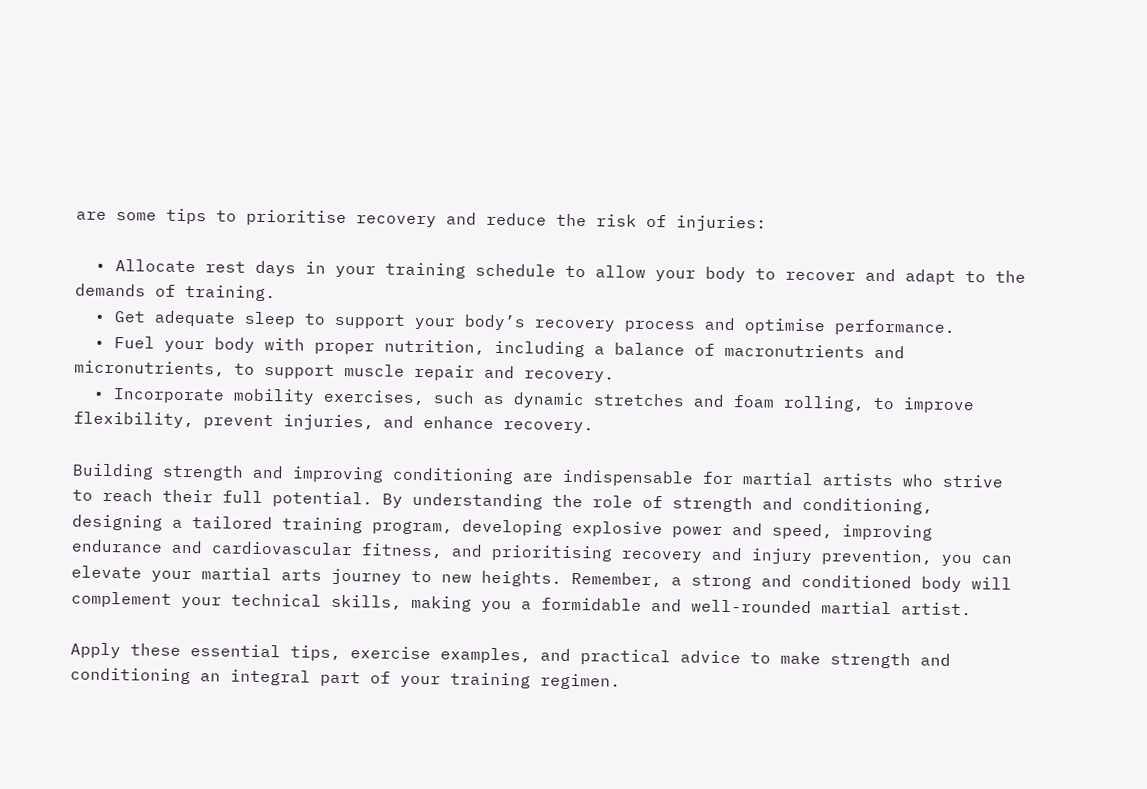are some tips to prioritise recovery and reduce the risk of injuries:

  • Allocate rest days in your training schedule to allow your body to recover and adapt to the demands of training.
  • Get adequate sleep to support your body’s recovery process and optimise performance.
  • Fuel your body with proper nutrition, including a balance of macronutrients and micronutrients, to support muscle repair and recovery.
  • Incorporate mobility exercises, such as dynamic stretches and foam rolling, to improve flexibility, prevent injuries, and enhance recovery.

Building strength and improving conditioning are indispensable for martial artists who strive to reach their full potential. By understanding the role of strength and conditioning, designing a tailored training program, developing explosive power and speed, improving endurance and cardiovascular fitness, and prioritising recovery and injury prevention, you can elevate your martial arts journey to new heights. Remember, a strong and conditioned body will complement your technical skills, making you a formidable and well-rounded martial artist.

Apply these essential tips, exercise examples, and practical advice to make strength and conditioning an integral part of your training regimen.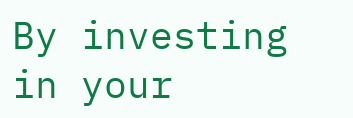By investing in your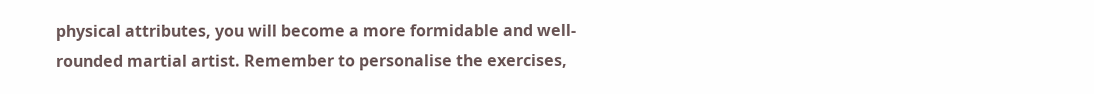physical attributes, you will become a more formidable and well-rounded martial artist. Remember to personalise the exercises,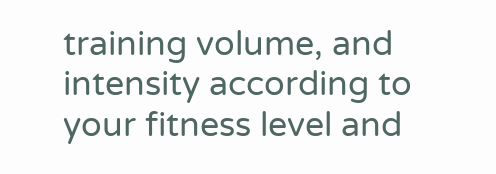training volume, and intensity according to your fitness level and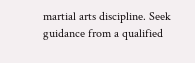martial arts discipline. Seek guidance from a qualified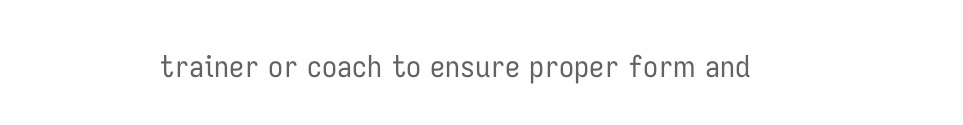trainer or coach to ensure proper form and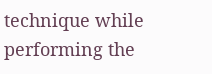technique while performing the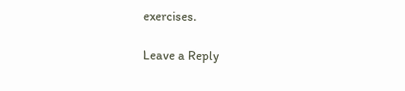exercises.

Leave a Reply